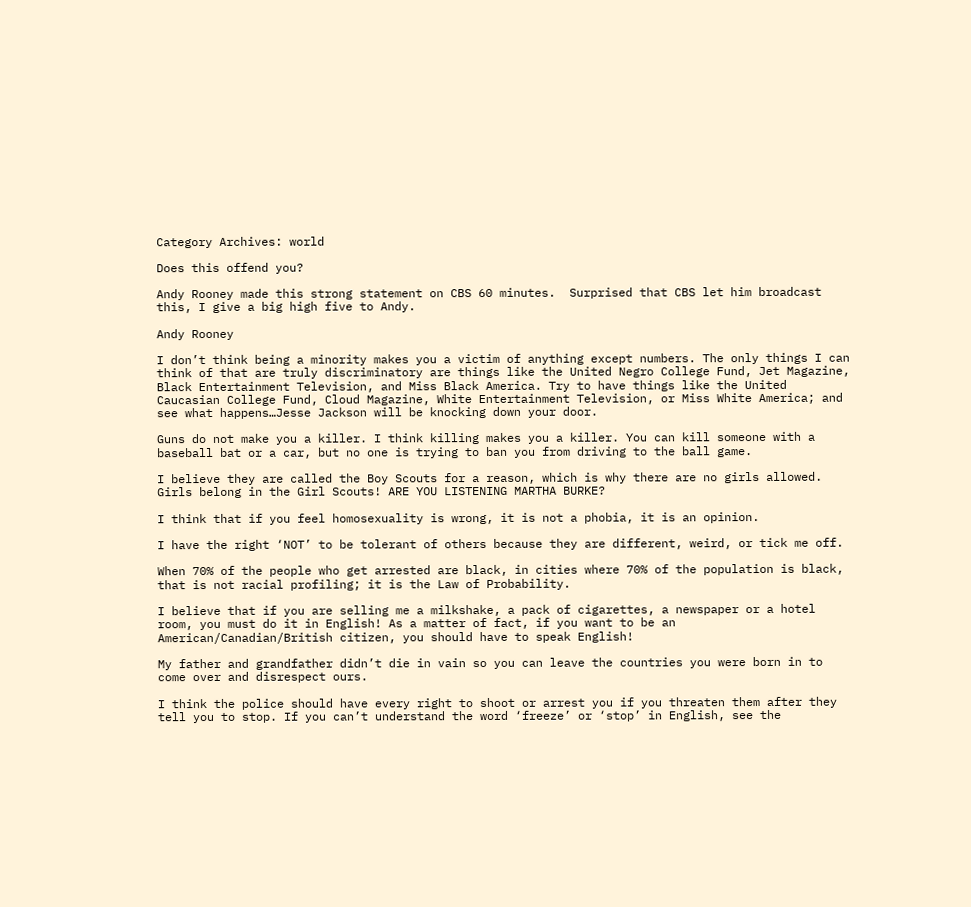Category Archives: world

Does this offend you?

Andy Rooney made this strong statement on CBS 60 minutes.  Surprised that CBS let him broadcast this, I give a big high five to Andy.

Andy Rooney

I don’t think being a minority makes you a victim of anything except numbers. The only things I can think of that are truly discriminatory are things like the United Negro College Fund, Jet Magazine, Black Entertainment Television, and Miss Black America. Try to have things like the United Caucasian College Fund, Cloud Magazine, White Entertainment Television, or Miss White America; and see what happens…Jesse Jackson will be knocking down your door.

Guns do not make you a killer. I think killing makes you a killer. You can kill someone with a baseball bat or a car, but no one is trying to ban you from driving to the ball game.

I believe they are called the Boy Scouts for a reason, which is why there are no girls allowed. Girls belong in the Girl Scouts! ARE YOU LISTENING MARTHA BURKE?

I think that if you feel homosexuality is wrong, it is not a phobia, it is an opinion.

I have the right ‘NOT’ to be tolerant of others because they are different, weird, or tick me off.

When 70% of the people who get arrested are black, in cities where 70% of the population is black, that is not racial profiling; it is the Law of Probability.

I believe that if you are selling me a milkshake, a pack of cigarettes, a newspaper or a hotel room, you must do it in English! As a matter of fact, if you want to be an American/Canadian/British citizen, you should have to speak English!

My father and grandfather didn’t die in vain so you can leave the countries you were born in to come over and disrespect ours.

I think the police should have every right to shoot or arrest you if you threaten them after they tell you to stop. If you can’t understand the word ‘freeze’ or ‘stop’ in English, see the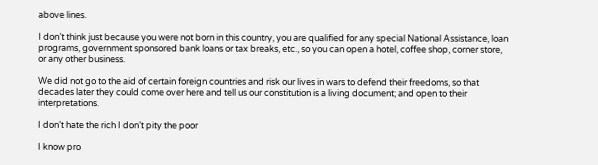above lines.

I don’t think just because you were not born in this country, you are qualified for any special National Assistance, loan programs, government sponsored bank loans or tax breaks, etc., so you can open a hotel, coffee shop, corner store, or any other business.

We did not go to the aid of certain foreign countries and risk our lives in wars to defend their freedoms, so that decades later they could come over here and tell us our constitution is a living document; and open to their interpretations.

I don’t hate the rich I don’t pity the poor

I know pro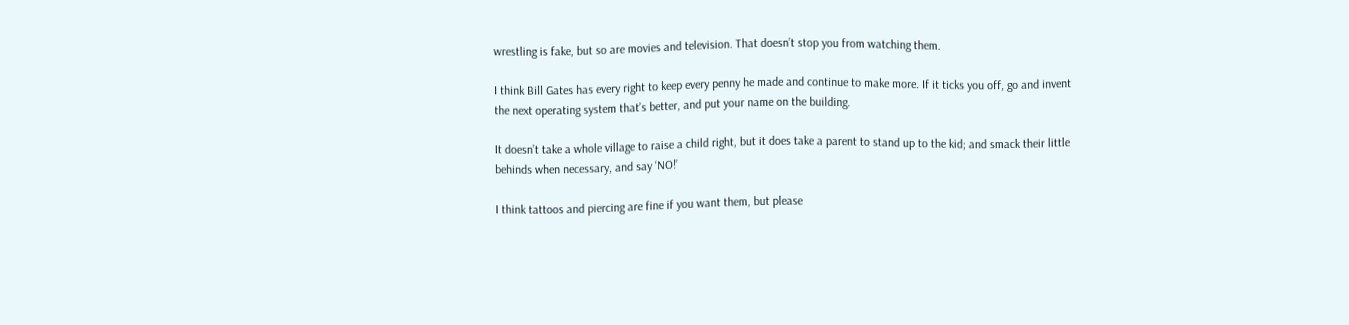wrestling is fake, but so are movies and television. That doesn’t stop you from watching them.

I think Bill Gates has every right to keep every penny he made and continue to make more. If it ticks you off, go and invent the next operating system that’s better, and put your name on the building.

It doesn’t take a whole village to raise a child right, but it does take a parent to stand up to the kid; and smack their little behinds when necessary, and say ‘NO!’

I think tattoos and piercing are fine if you want them, but please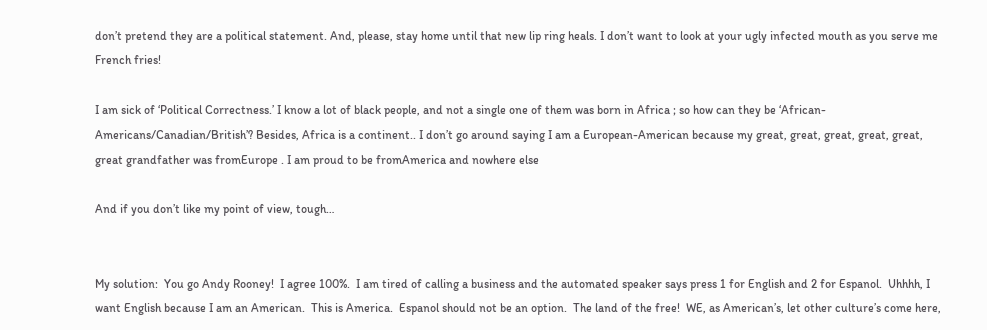don’t pretend they are a political statement. And, please, stay home until that new lip ring heals. I don’t want to look at your ugly infected mouth as you serve me French fries!

I am sick of ‘Political Correctness.’ I know a lot of black people, and not a single one of them was born in Africa ; so how can they be ‘African-Americans/Canadian/British’? Besides, Africa is a continent.. I don’t go around saying I am a European-American because my great, great, great, great, great, great grandfather was fromEurope . I am proud to be fromAmerica and nowhere else

And if you don’t like my point of view, tough…


My solution:  You go Andy Rooney!  I agree 100%.  I am tired of calling a business and the automated speaker says press 1 for English and 2 for Espanol.  Uhhhh, I want English because I am an American.  This is America.  Espanol should not be an option.  The land of the free!  WE, as American’s, let other culture’s come here,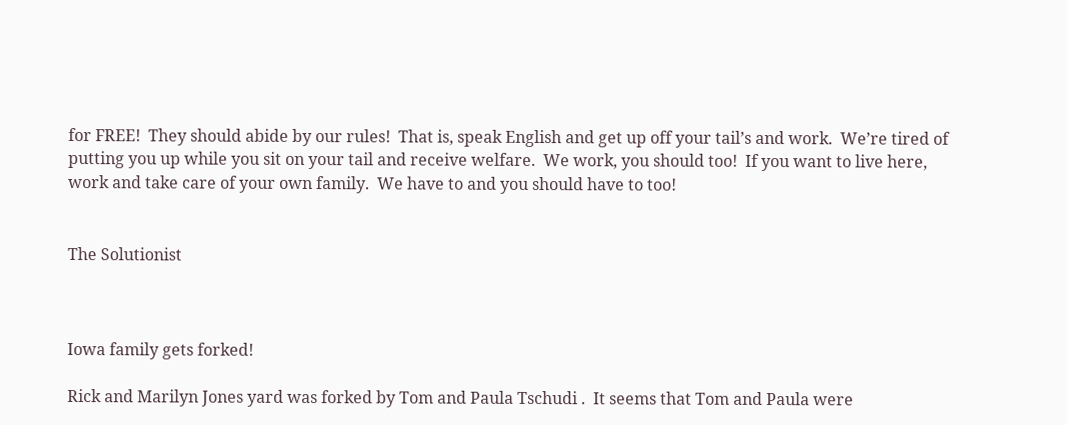for FREE!  They should abide by our rules!  That is, speak English and get up off your tail’s and work.  We’re tired of putting you up while you sit on your tail and receive welfare.  We work, you should too!  If you want to live here, work and take care of your own family.  We have to and you should have to too!


The Solutionist



Iowa family gets forked!

Rick and Marilyn Jones yard was forked by Tom and Paula Tschudi .  It seems that Tom and Paula were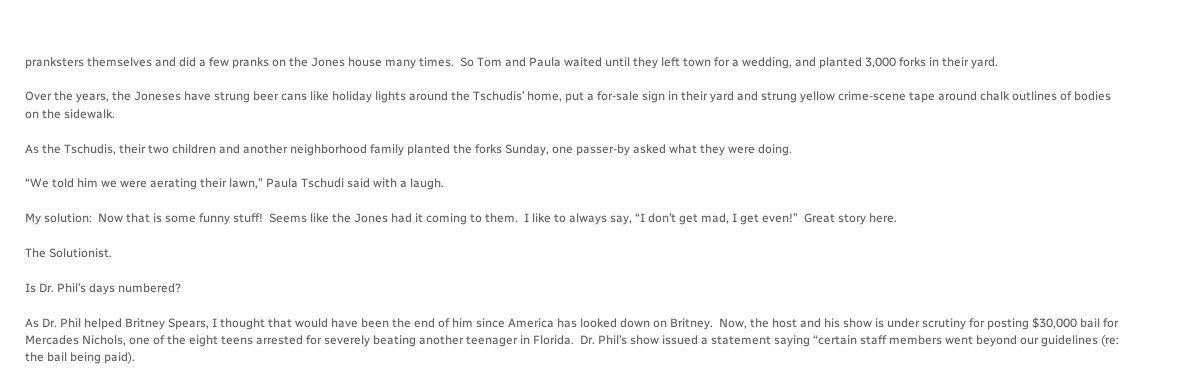pranksters themselves and did a few pranks on the Jones house many times.  So Tom and Paula waited until they left town for a wedding, and planted 3,000 forks in their yard.

Over the years, the Joneses have strung beer cans like holiday lights around the Tschudis’ home, put a for-sale sign in their yard and strung yellow crime-scene tape around chalk outlines of bodies on the sidewalk.

As the Tschudis, their two children and another neighborhood family planted the forks Sunday, one passer-by asked what they were doing.

“We told him we were aerating their lawn,” Paula Tschudi said with a laugh.

My solution:  Now that is some funny stuff!  Seems like the Jones had it coming to them.  I like to always say, “I don’t get mad, I get even!”  Great story here.

The Solutionist.

Is Dr. Phil’s days numbered?

As Dr. Phil helped Britney Spears, I thought that would have been the end of him since America has looked down on Britney.  Now, the host and his show is under scrutiny for posting $30,000 bail for Mercades Nichols, one of the eight teens arrested for severely beating another teenager in Florida.  Dr. Phil’s show issued a statement saying “certain staff members went beyond our guidelines (re: the bail being paid).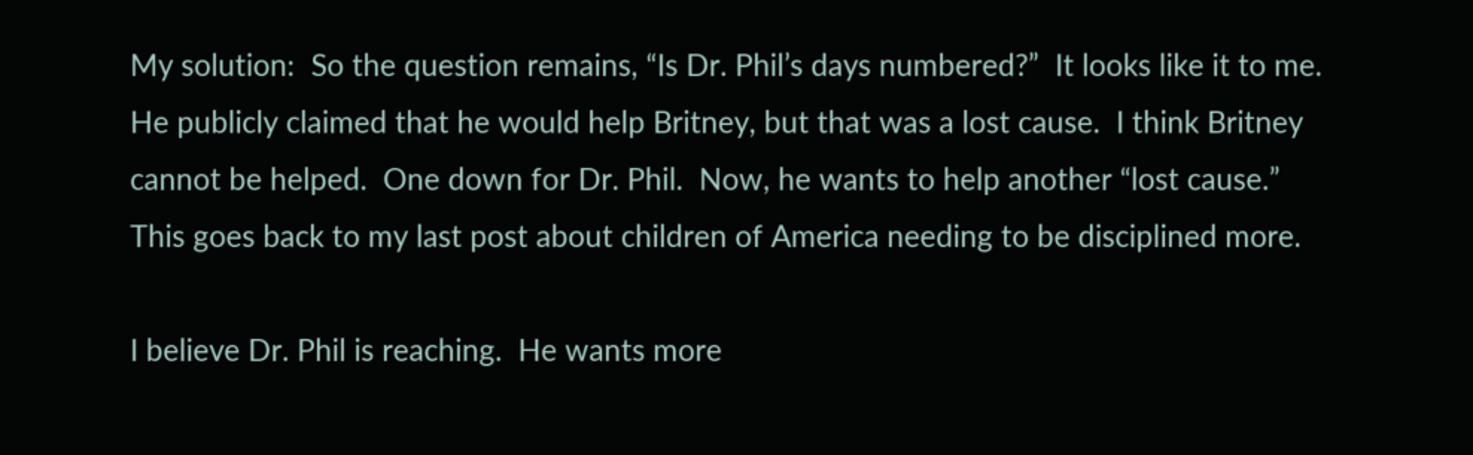My solution:  So the question remains, “Is Dr. Phil’s days numbered?”  It looks like it to me.  He publicly claimed that he would help Britney, but that was a lost cause.  I think Britney cannot be helped.  One down for Dr. Phil.  Now, he wants to help another “lost cause.”  This goes back to my last post about children of America needing to be disciplined more.

I believe Dr. Phil is reaching.  He wants more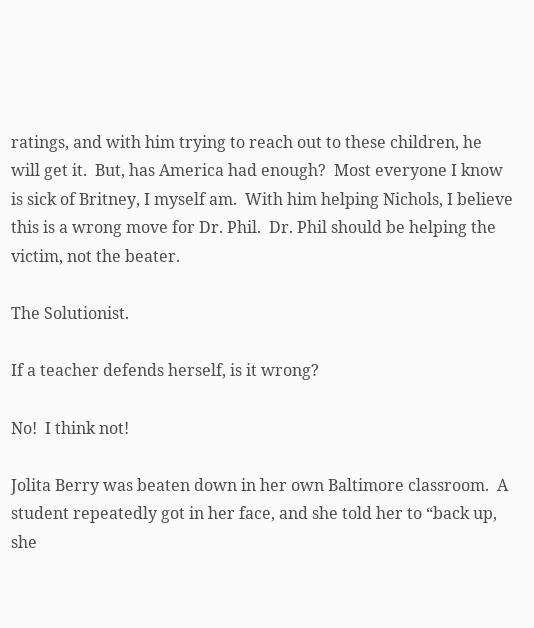ratings, and with him trying to reach out to these children, he will get it.  But, has America had enough?  Most everyone I know is sick of Britney, I myself am.  With him helping Nichols, I believe this is a wrong move for Dr. Phil.  Dr. Phil should be helping the victim, not the beater.

The Solutionist.

If a teacher defends herself, is it wrong?

No!  I think not!

Jolita Berry was beaten down in her own Baltimore classroom.  A student repeatedly got in her face, and she told her to “back up, she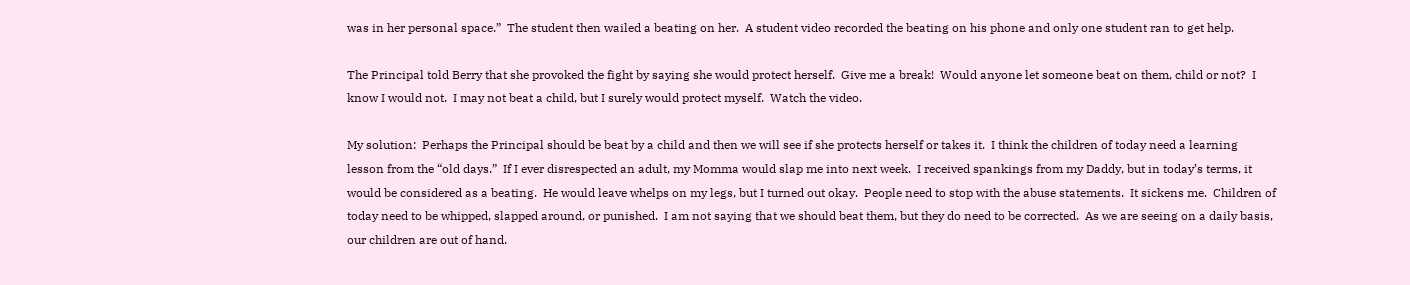was in her personal space.”  The student then wailed a beating on her.  A student video recorded the beating on his phone and only one student ran to get help.

The Principal told Berry that she provoked the fight by saying she would protect herself.  Give me a break!  Would anyone let someone beat on them, child or not?  I know I would not.  I may not beat a child, but I surely would protect myself.  Watch the video.

My solution:  Perhaps the Principal should be beat by a child and then we will see if she protects herself or takes it.  I think the children of today need a learning lesson from the “old days.”  If I ever disrespected an adult, my Momma would slap me into next week.  I received spankings from my Daddy, but in today’s terms, it would be considered as a beating.  He would leave whelps on my legs, but I turned out okay.  People need to stop with the abuse statements.  It sickens me.  Children of today need to be whipped, slapped around, or punished.  I am not saying that we should beat them, but they do need to be corrected.  As we are seeing on a daily basis, our children are out of hand.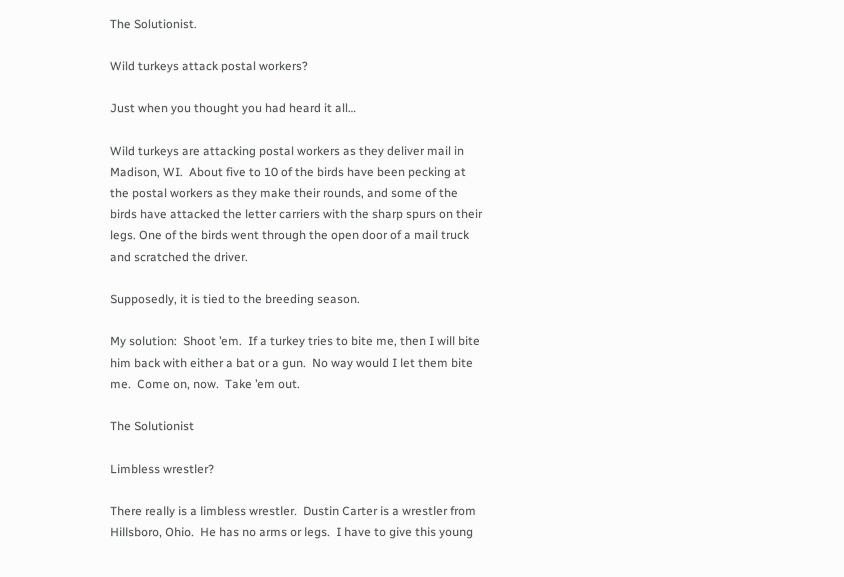The Solutionist.

Wild turkeys attack postal workers?

Just when you thought you had heard it all…

Wild turkeys are attacking postal workers as they deliver mail in Madison, WI.  About five to 10 of the birds have been pecking at the postal workers as they make their rounds, and some of the birds have attacked the letter carriers with the sharp spurs on their legs. One of the birds went through the open door of a mail truck and scratched the driver.

Supposedly, it is tied to the breeding season.

My solution:  Shoot ’em.  If a turkey tries to bite me, then I will bite him back with either a bat or a gun.  No way would I let them bite me.  Come on, now.  Take ’em out.

The Solutionist

Limbless wrestler?

There really is a limbless wrestler.  Dustin Carter is a wrestler from Hillsboro, Ohio.  He has no arms or legs.  I have to give this young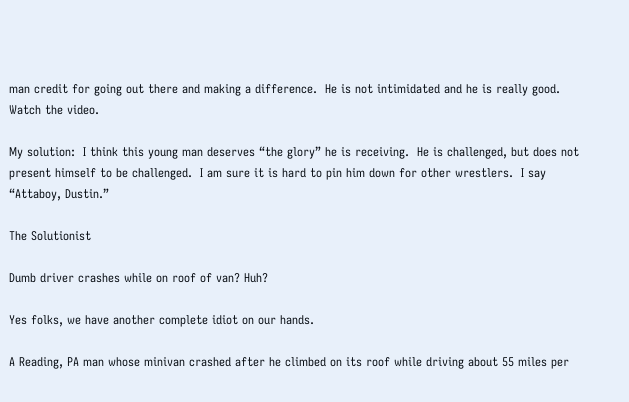man credit for going out there and making a difference.  He is not intimidated and he is really good.  Watch the video.

My solution:  I think this young man deserves “the glory” he is receiving.  He is challenged, but does not present himself to be challenged.  I am sure it is hard to pin him down for other wrestlers.  I say “Attaboy, Dustin.”

The Solutionist

Dumb driver crashes while on roof of van? Huh?

Yes folks, we have another complete idiot on our hands.

A Reading, PA man whose minivan crashed after he climbed on its roof while driving about 55 miles per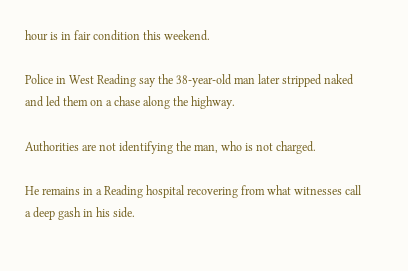hour is in fair condition this weekend.

Police in West Reading say the 38-year-old man later stripped naked and led them on a chase along the highway.

Authorities are not identifying the man, who is not charged.

He remains in a Reading hospital recovering from what witnesses call a deep gash in his side.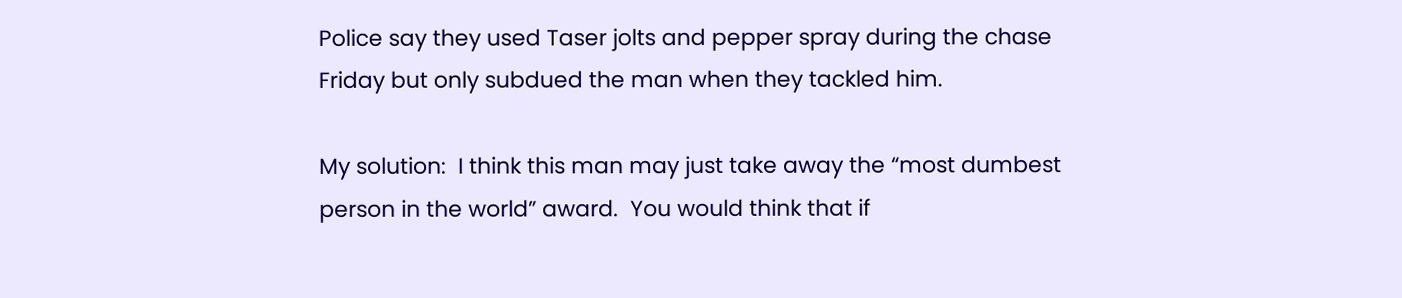Police say they used Taser jolts and pepper spray during the chase Friday but only subdued the man when they tackled him.

My solution:  I think this man may just take away the “most dumbest person in the world” award.  You would think that if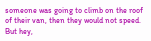someone was going to climb on the roof of their van, then they would not speed.  But hey,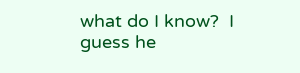what do I know?  I guess he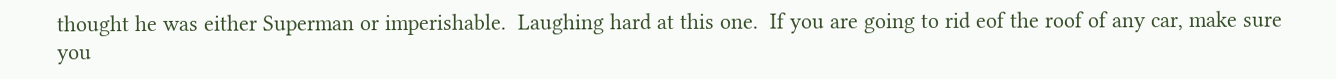thought he was either Superman or imperishable.  Laughing hard at this one.  If you are going to rid eof the roof of any car, make sure you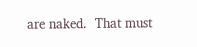are naked.  That must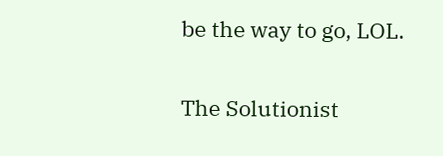be the way to go, LOL.

The Solutionist